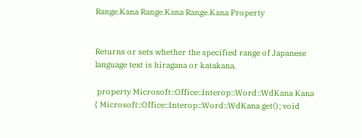Range.Kana Range.Kana Range.Kana Property


Returns or sets whether the specified range of Japanese language text is hiragana or katakana.

 property Microsoft::Office::Interop::Word::WdKana Kana { Microsoft::Office::Interop::Word::WdKana get(); void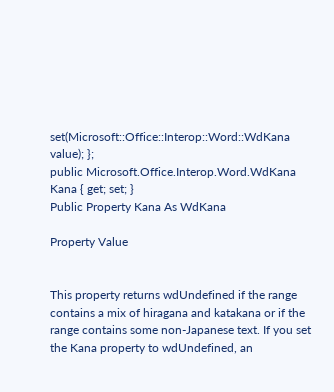set(Microsoft::Office::Interop::Word::WdKana value); };
public Microsoft.Office.Interop.Word.WdKana Kana { get; set; }
Public Property Kana As WdKana

Property Value


This property returns wdUndefined if the range contains a mix of hiragana and katakana or if the range contains some non-Japanese text. If you set the Kana property to wdUndefined, an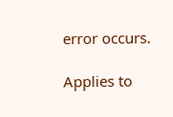error occurs.

Applies to